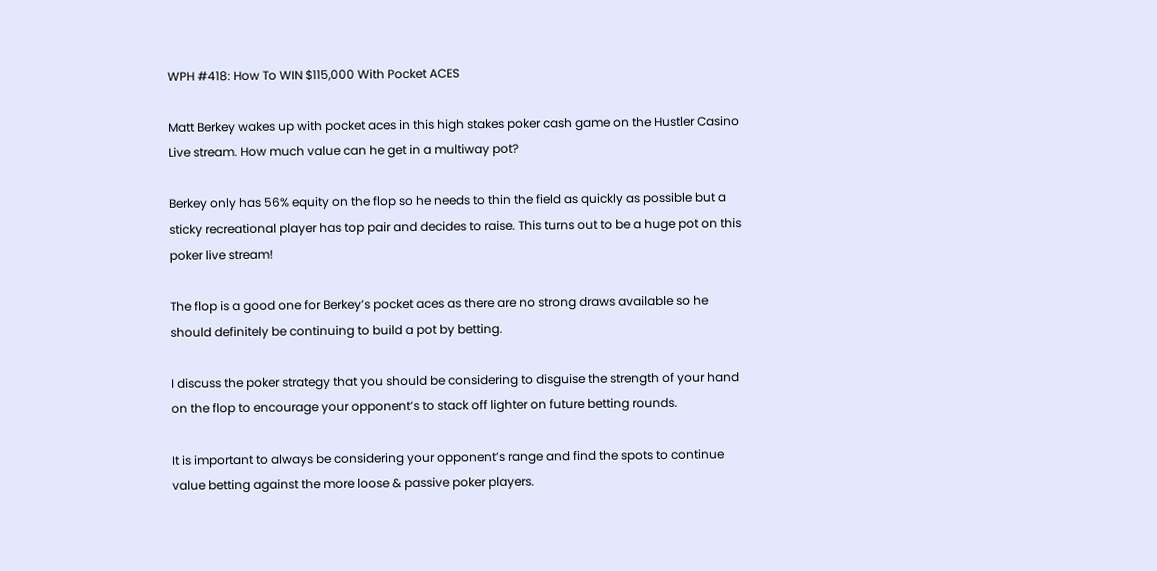WPH #418: How To WIN $115,000 With Pocket ACES

Matt Berkey wakes up with pocket aces in this high stakes poker cash game on the Hustler Casino Live stream. How much value can he get in a multiway pot?

Berkey only has 56% equity on the flop so he needs to thin the field as quickly as possible but a sticky recreational player has top pair and decides to raise. This turns out to be a huge pot on this poker live stream!

The flop is a good one for Berkey’s pocket aces as there are no strong draws available so he should definitely be continuing to build a pot by betting.

I discuss the poker strategy that you should be considering to disguise the strength of your hand on the flop to encourage your opponent’s to stack off lighter on future betting rounds.

It is important to always be considering your opponent’s range and find the spots to continue value betting against the more loose & passive poker players.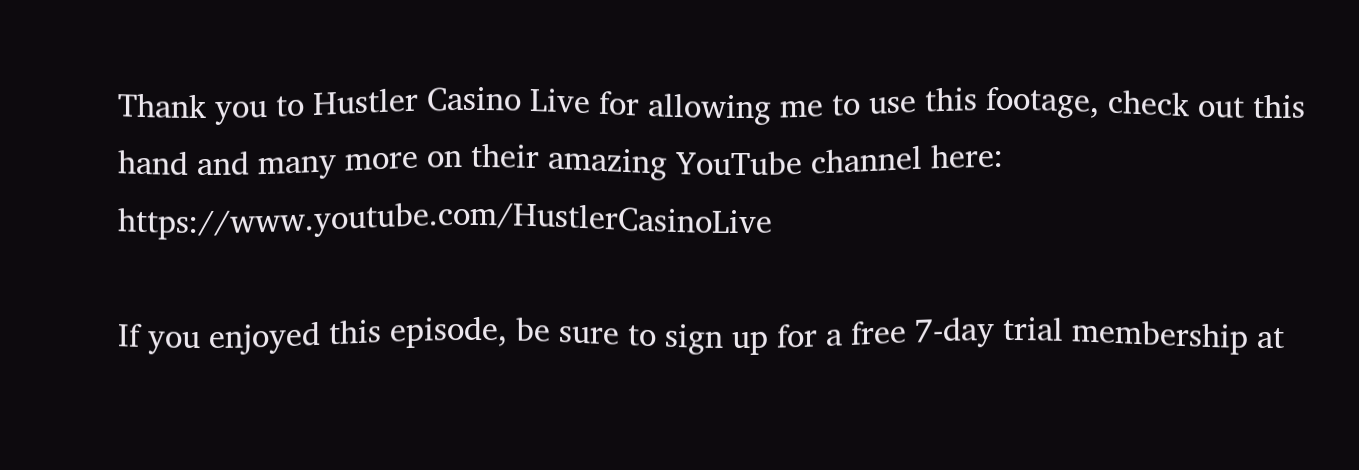Thank you to Hustler Casino Live for allowing me to use this footage, check out this hand and many more on their amazing YouTube channel here: https://www.youtube.com/HustlerCasinoLive

If you enjoyed this episode, be sure to sign up for a free 7-day trial membership at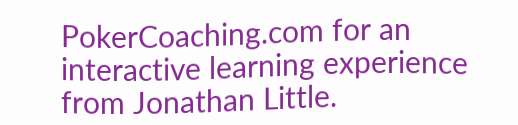PokerCoaching.com for an interactive learning experience from Jonathan Little.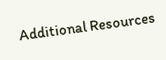Additional Resources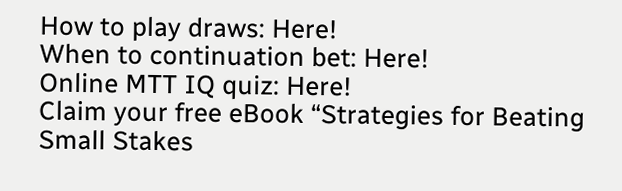How to play draws: Here!
When to continuation bet: Here!
Online MTT IQ quiz: Here!
Claim your free eBook “Strategies for Beating Small Stakes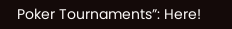Poker Tournaments”: Here!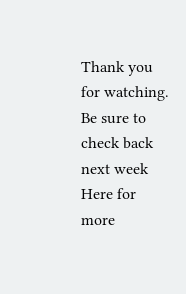Thank you for watching. Be sure to check back next week Here for more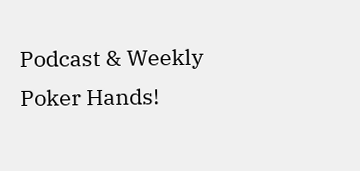Podcast & Weekly Poker Hands!